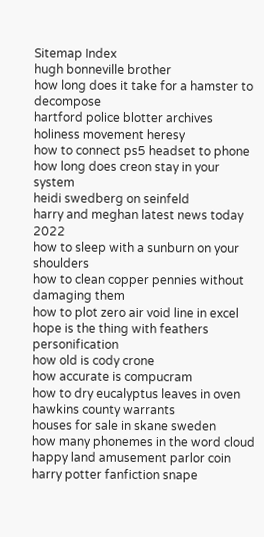Sitemap Index
hugh bonneville brother
how long does it take for a hamster to decompose
hartford police blotter archives
holiness movement heresy
how to connect ps5 headset to phone
how long does creon stay in your system
heidi swedberg on seinfeld
harry and meghan latest news today 2022
how to sleep with a sunburn on your shoulders
how to clean copper pennies without damaging them
how to plot zero air void line in excel
hope is the thing with feathers personification
how old is cody crone
how accurate is compucram
how to dry eucalyptus leaves in oven
hawkins county warrants
houses for sale in skane sweden
how many phonemes in the word cloud
happy land amusement parlor coin
harry potter fanfiction snape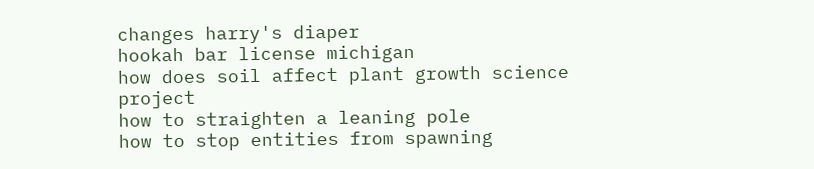changes harry's diaper
hookah bar license michigan
how does soil affect plant growth science project
how to straighten a leaning pole
how to stop entities from spawning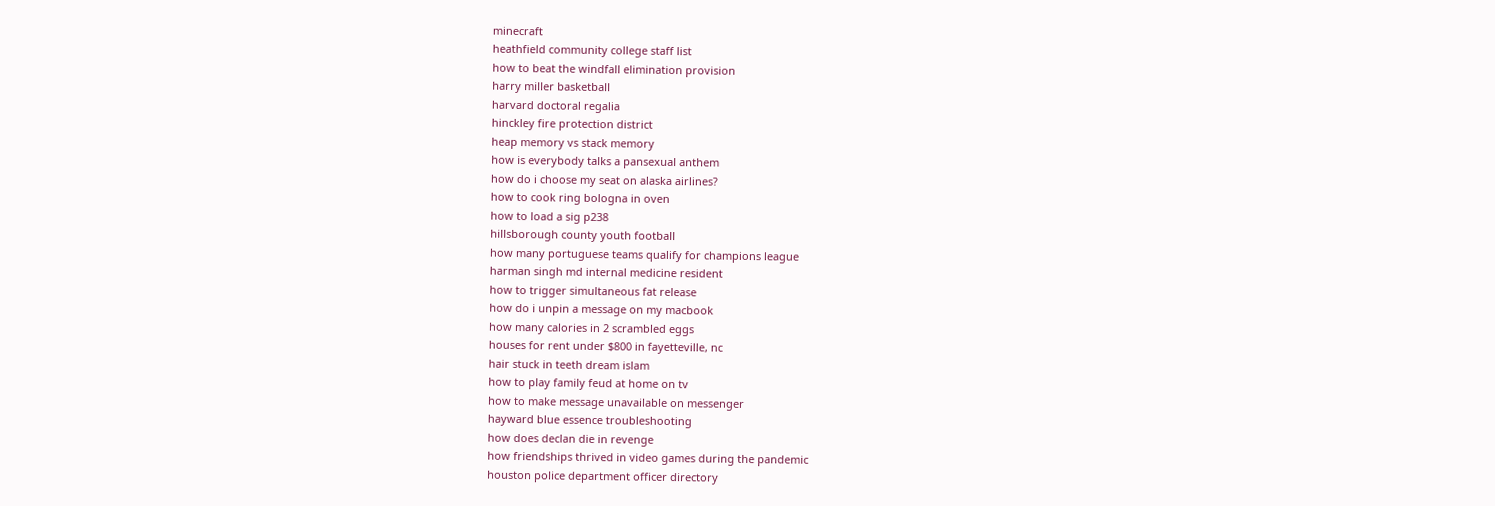minecraft
heathfield community college staff list
how to beat the windfall elimination provision
harry miller basketball
harvard doctoral regalia
hinckley fire protection district
heap memory vs stack memory
how is everybody talks a pansexual anthem
how do i choose my seat on alaska airlines?
how to cook ring bologna in oven
how to load a sig p238
hillsborough county youth football
how many portuguese teams qualify for champions league
harman singh md internal medicine resident
how to trigger simultaneous fat release
how do i unpin a message on my macbook
how many calories in 2 scrambled eggs
houses for rent under $800 in fayetteville, nc
hair stuck in teeth dream islam
how to play family feud at home on tv
how to make message unavailable on messenger
hayward blue essence troubleshooting
how does declan die in revenge
how friendships thrived in video games during the pandemic
houston police department officer directory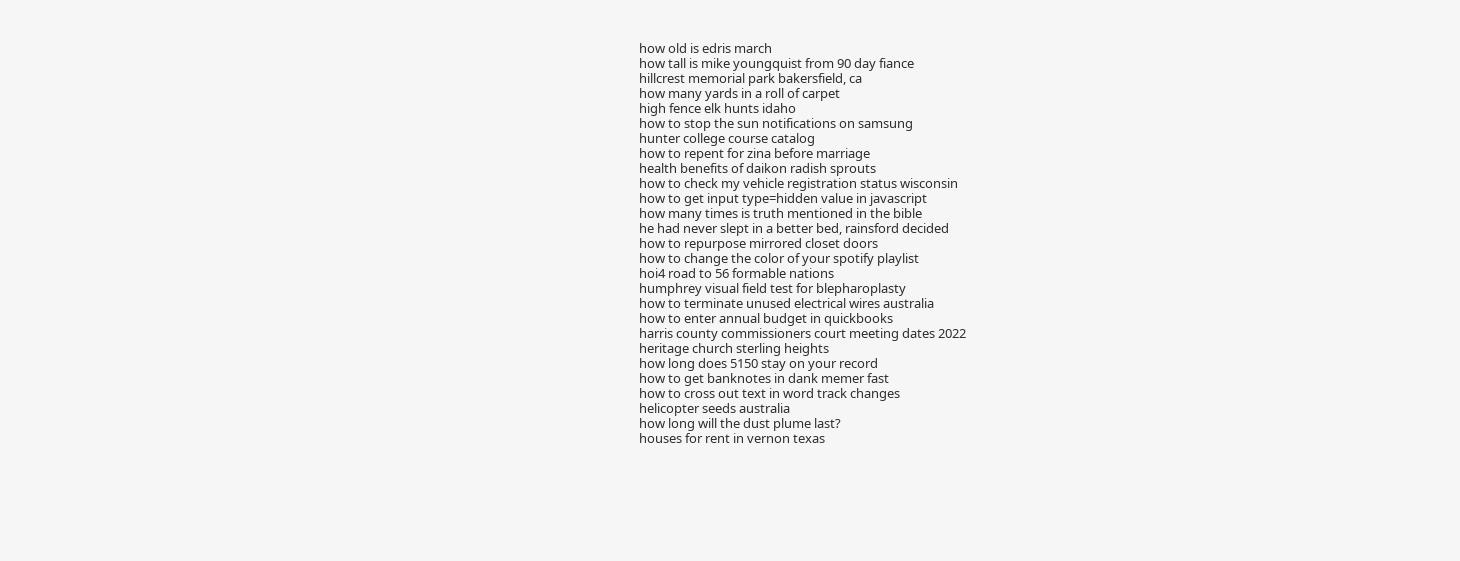how old is edris march
how tall is mike youngquist from 90 day fiance
hillcrest memorial park bakersfield, ca
how many yards in a roll of carpet
high fence elk hunts idaho
how to stop the sun notifications on samsung
hunter college course catalog
how to repent for zina before marriage
health benefits of daikon radish sprouts
how to check my vehicle registration status wisconsin
how to get input type=hidden value in javascript
how many times is truth mentioned in the bible
he had never slept in a better bed, rainsford decided
how to repurpose mirrored closet doors
how to change the color of your spotify playlist
hoi4 road to 56 formable nations
humphrey visual field test for blepharoplasty
how to terminate unused electrical wires australia
how to enter annual budget in quickbooks
harris county commissioners court meeting dates 2022
heritage church sterling heights
how long does 5150 stay on your record
how to get banknotes in dank memer fast
how to cross out text in word track changes
helicopter seeds australia
how long will the dust plume last?
houses for rent in vernon texas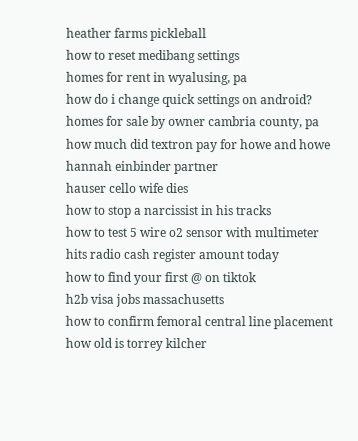heather farms pickleball
how to reset medibang settings
homes for rent in wyalusing, pa
how do i change quick settings on android?
homes for sale by owner cambria county, pa
how much did textron pay for howe and howe
hannah einbinder partner
hauser cello wife dies
how to stop a narcissist in his tracks
how to test 5 wire o2 sensor with multimeter
hits radio cash register amount today
how to find your first @ on tiktok
h2b visa jobs massachusetts
how to confirm femoral central line placement
how old is torrey kilcher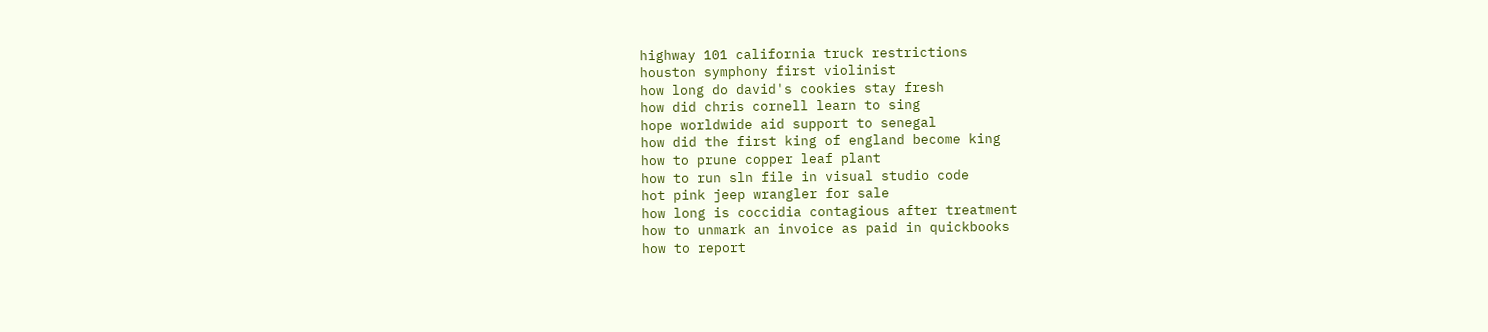highway 101 california truck restrictions
houston symphony first violinist
how long do david's cookies stay fresh
how did chris cornell learn to sing
hope worldwide aid support to senegal
how did the first king of england become king
how to prune copper leaf plant
how to run sln file in visual studio code
hot pink jeep wrangler for sale
how long is coccidia contagious after treatment
how to unmark an invoice as paid in quickbooks
how to report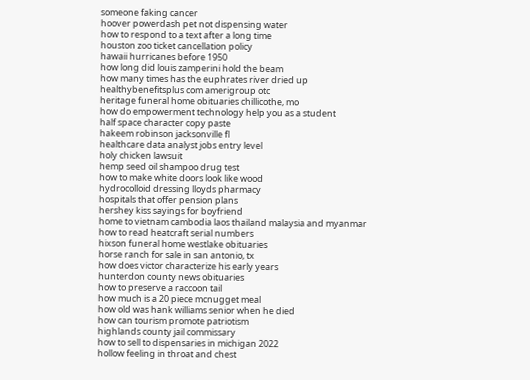someone faking cancer
hoover powerdash pet not dispensing water
how to respond to a text after a long time
houston zoo ticket cancellation policy
hawaii hurricanes before 1950
how long did louis zamperini hold the beam
how many times has the euphrates river dried up
healthybenefitsplus com amerigroup otc
heritage funeral home obituaries chillicothe, mo
how do empowerment technology help you as a student
half space character copy paste
hakeem robinson jacksonville fl
healthcare data analyst jobs entry level
holy chicken lawsuit
hemp seed oil shampoo drug test
how to make white doors look like wood
hydrocolloid dressing lloyds pharmacy
hospitals that offer pension plans
hershey kiss sayings for boyfriend
home to vietnam cambodia laos thailand malaysia and myanmar
how to read heatcraft serial numbers
hixson funeral home westlake obituaries
horse ranch for sale in san antonio, tx
how does victor characterize his early years
hunterdon county news obituaries
how to preserve a raccoon tail
how much is a 20 piece mcnugget meal
how old was hank williams senior when he died
how can tourism promote patriotism
highlands county jail commissary
how to sell to dispensaries in michigan 2022
hollow feeling in throat and chest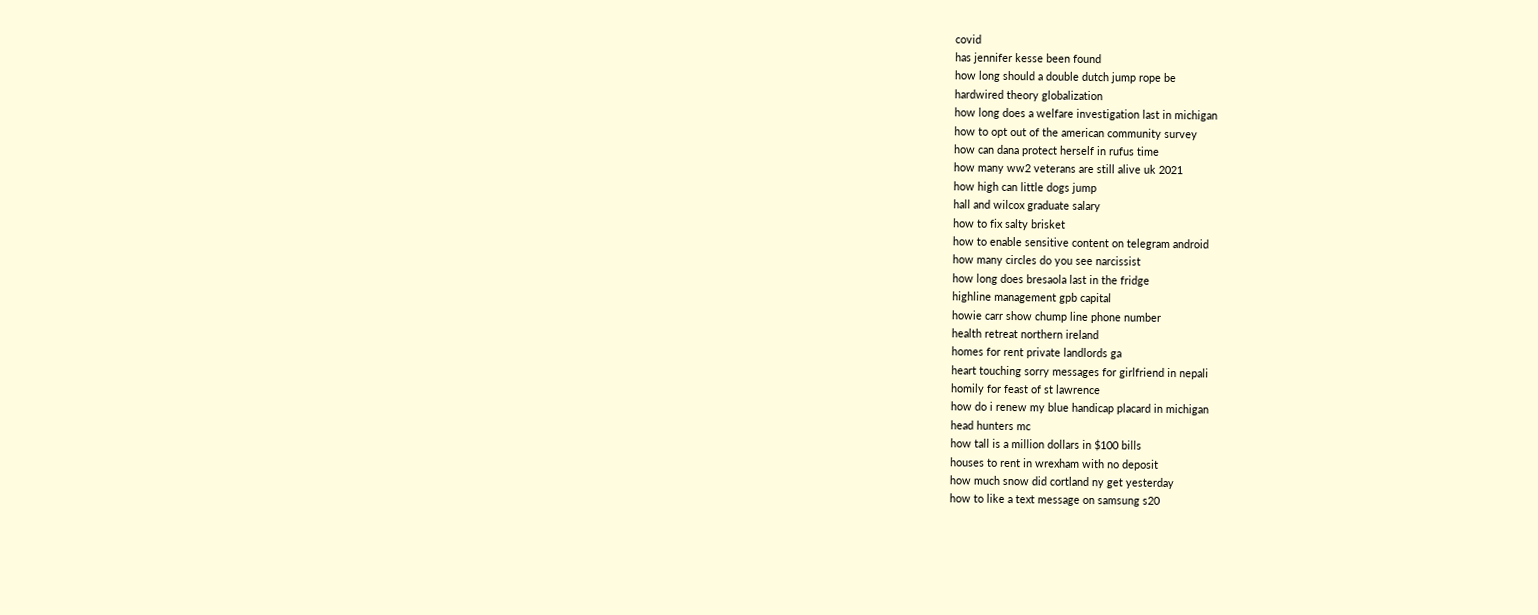covid
has jennifer kesse been found
how long should a double dutch jump rope be
hardwired theory globalization
how long does a welfare investigation last in michigan
how to opt out of the american community survey
how can dana protect herself in rufus time
how many ww2 veterans are still alive uk 2021
how high can little dogs jump
hall and wilcox graduate salary
how to fix salty brisket
how to enable sensitive content on telegram android
how many circles do you see narcissist
how long does bresaola last in the fridge
highline management gpb capital
howie carr show chump line phone number
health retreat northern ireland
homes for rent private landlords ga
heart touching sorry messages for girlfriend in nepali
homily for feast of st lawrence
how do i renew my blue handicap placard in michigan
head hunters mc
how tall is a million dollars in $100 bills
houses to rent in wrexham with no deposit
how much snow did cortland ny get yesterday
how to like a text message on samsung s20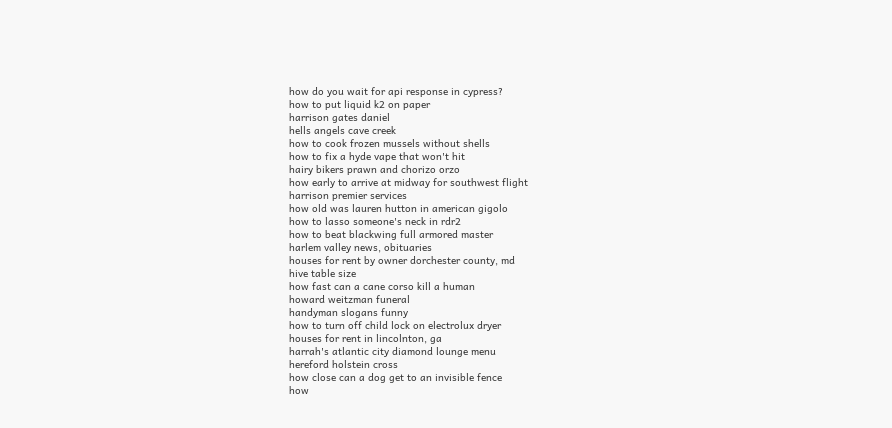how do you wait for api response in cypress?
how to put liquid k2 on paper
harrison gates daniel
hells angels cave creek
how to cook frozen mussels without shells
how to fix a hyde vape that won't hit
hairy bikers prawn and chorizo orzo
how early to arrive at midway for southwest flight
harrison premier services
how old was lauren hutton in american gigolo
how to lasso someone's neck in rdr2
how to beat blackwing full armored master
harlem valley news, obituaries
houses for rent by owner dorchester county, md
hive table size
how fast can a cane corso kill a human
howard weitzman funeral
handyman slogans funny
how to turn off child lock on electrolux dryer
houses for rent in lincolnton, ga
harrah's atlantic city diamond lounge menu
hereford holstein cross
how close can a dog get to an invisible fence
how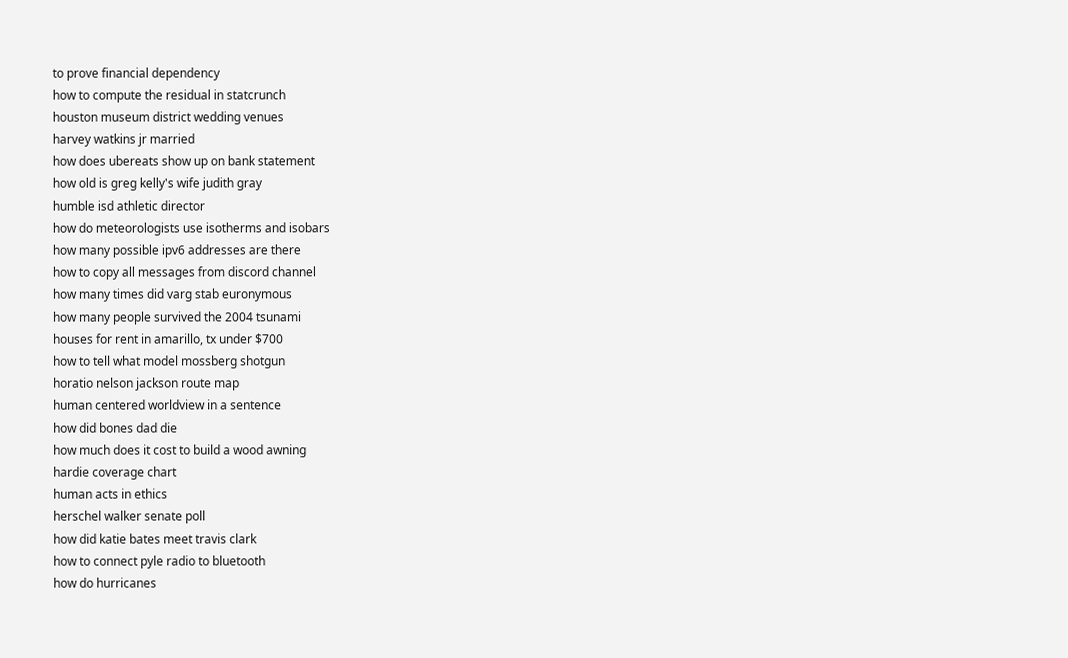to prove financial dependency
how to compute the residual in statcrunch
houston museum district wedding venues
harvey watkins jr married
how does ubereats show up on bank statement
how old is greg kelly's wife judith gray
humble isd athletic director
how do meteorologists use isotherms and isobars
how many possible ipv6 addresses are there
how to copy all messages from discord channel
how many times did varg stab euronymous
how many people survived the 2004 tsunami
houses for rent in amarillo, tx under $700
how to tell what model mossberg shotgun
horatio nelson jackson route map
human centered worldview in a sentence
how did bones dad die
how much does it cost to build a wood awning
hardie coverage chart
human acts in ethics
herschel walker senate poll
how did katie bates meet travis clark
how to connect pyle radio to bluetooth
how do hurricanes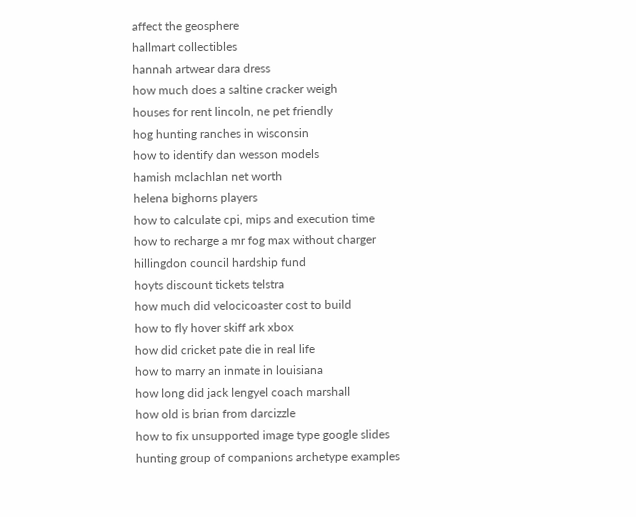affect the geosphere
hallmart collectibles
hannah artwear dara dress
how much does a saltine cracker weigh
houses for rent lincoln, ne pet friendly
hog hunting ranches in wisconsin
how to identify dan wesson models
hamish mclachlan net worth
helena bighorns players
how to calculate cpi, mips and execution time
how to recharge a mr fog max without charger
hillingdon council hardship fund
hoyts discount tickets telstra
how much did velocicoaster cost to build
how to fly hover skiff ark xbox
how did cricket pate die in real life
how to marry an inmate in louisiana
how long did jack lengyel coach marshall
how old is brian from darcizzle
how to fix unsupported image type google slides
hunting group of companions archetype examples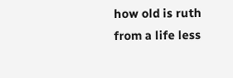how old is ruth from a life less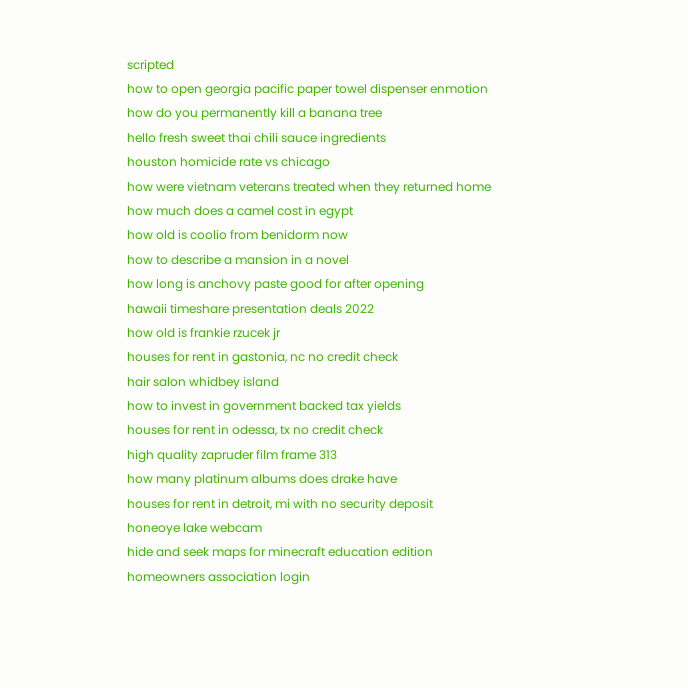scripted
how to open georgia pacific paper towel dispenser enmotion
how do you permanently kill a banana tree
hello fresh sweet thai chili sauce ingredients
houston homicide rate vs chicago
how were vietnam veterans treated when they returned home
how much does a camel cost in egypt
how old is coolio from benidorm now
how to describe a mansion in a novel
how long is anchovy paste good for after opening
hawaii timeshare presentation deals 2022
how old is frankie rzucek jr
houses for rent in gastonia, nc no credit check
hair salon whidbey island
how to invest in government backed tax yields
houses for rent in odessa, tx no credit check
high quality zapruder film frame 313
how many platinum albums does drake have
houses for rent in detroit, mi with no security deposit
honeoye lake webcam
hide and seek maps for minecraft education edition
homeowners association login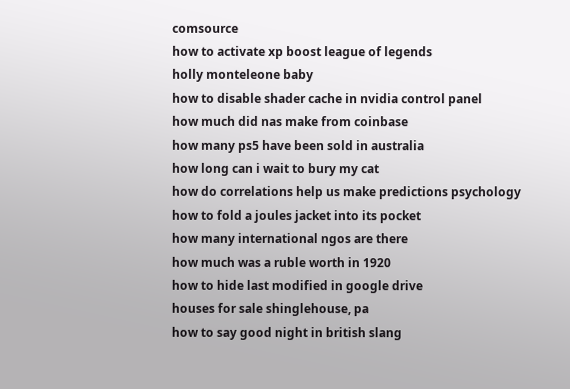comsource
how to activate xp boost league of legends
holly monteleone baby
how to disable shader cache in nvidia control panel
how much did nas make from coinbase
how many ps5 have been sold in australia
how long can i wait to bury my cat
how do correlations help us make predictions psychology
how to fold a joules jacket into its pocket
how many international ngos are there
how much was a ruble worth in 1920
how to hide last modified in google drive
houses for sale shinglehouse, pa
how to say good night in british slang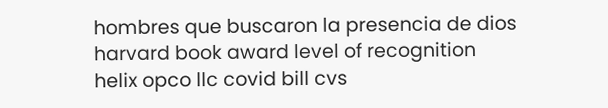hombres que buscaron la presencia de dios
harvard book award level of recognition
helix opco llc covid bill cvs